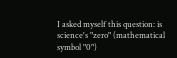I asked myself this question: is science's "zero" (mathematical symbol "0")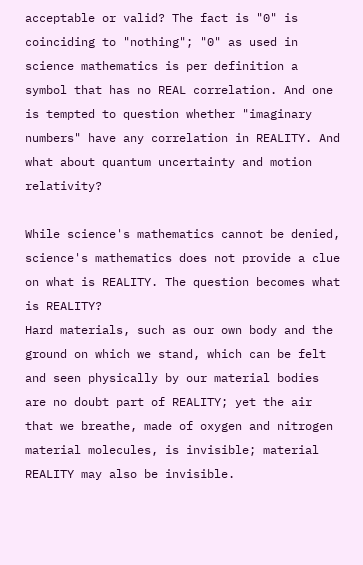acceptable or valid? The fact is "0" is coinciding to "nothing"; "0" as used in science mathematics is per definition a symbol that has no REAL correlation. And one is tempted to question whether "imaginary numbers" have any correlation in REALITY. And what about quantum uncertainty and motion relativity?

While science's mathematics cannot be denied, science's mathematics does not provide a clue on what is REALITY. The question becomes what is REALITY?
Hard materials, such as our own body and the ground on which we stand, which can be felt and seen physically by our material bodies are no doubt part of REALITY; yet the air that we breathe, made of oxygen and nitrogen material molecules, is invisible; material REALITY may also be invisible.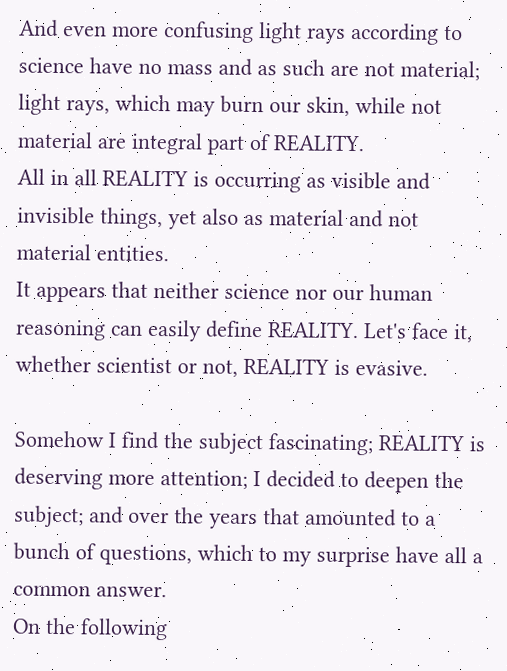And even more confusing light rays according to science have no mass and as such are not material; light rays, which may burn our skin, while not material are integral part of REALITY.
All in all REALITY is occurring as visible and invisible things, yet also as material and not material entities.
It appears that neither science nor our human reasoning can easily define REALITY. Let's face it, whether scientist or not, REALITY is evasive.

Somehow I find the subject fascinating; REALITY is deserving more attention; I decided to deepen the subject; and over the years that amounted to a bunch of questions, which to my surprise have all a common answer.
On the following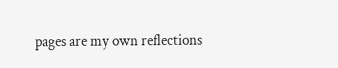pages are my own reflections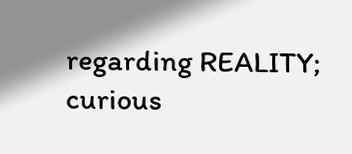regarding REALITY; curious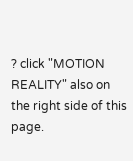? click "MOTION REALITY" also on the right side of this page.